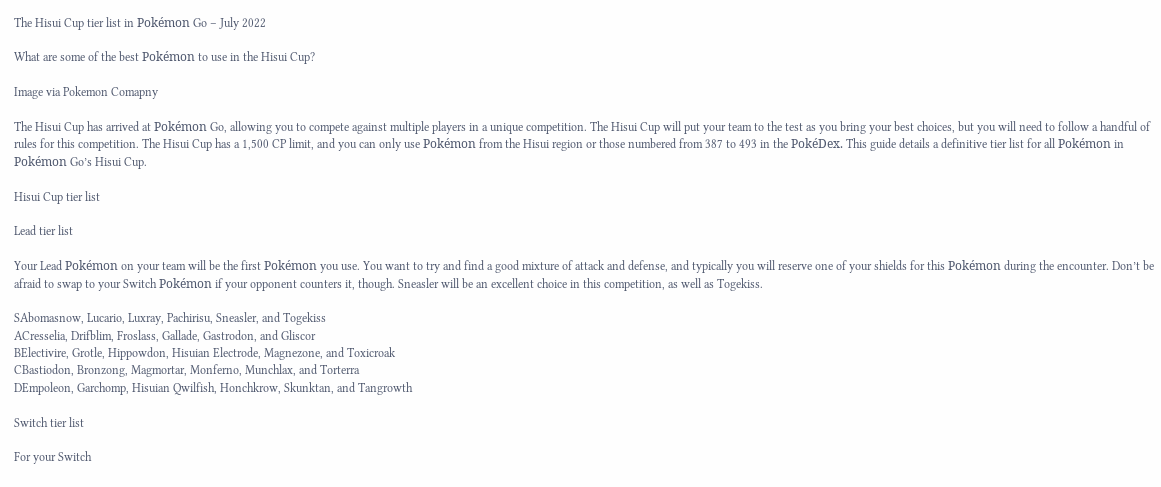The Hisui Cup tier list in Pokémon Go – July 2022

What are some of the best Pokémon to use in the Hisui Cup?

Image via Pokemon Comapny

The Hisui Cup has arrived at Pokémon Go, allowing you to compete against multiple players in a unique competition. The Hisui Cup will put your team to the test as you bring your best choices, but you will need to follow a handful of rules for this competition. The Hisui Cup has a 1,500 CP limit, and you can only use Pokémon from the Hisui region or those numbered from 387 to 493 in the PokéDex. This guide details a definitive tier list for all Pokémon in Pokémon Go’s Hisui Cup.

Hisui Cup tier list

Lead tier list

Your Lead Pokémon on your team will be the first Pokémon you use. You want to try and find a good mixture of attack and defense, and typically you will reserve one of your shields for this Pokémon during the encounter. Don’t be afraid to swap to your Switch Pokémon if your opponent counters it, though. Sneasler will be an excellent choice in this competition, as well as Togekiss.

SAbomasnow, Lucario, Luxray, Pachirisu, Sneasler, and Togekiss
ACresselia, Drifblim, Froslass, Gallade, Gastrodon, and Gliscor
BElectivire, Grotle, Hippowdon, Hisuian Electrode, Magnezone, and Toxicroak
CBastiodon, Bronzong, Magmortar, Monferno, Munchlax, and Torterra
DEmpoleon, Garchomp, Hisuian Qwilfish, Honchkrow, Skunktan, and Tangrowth

Switch tier list

For your Switch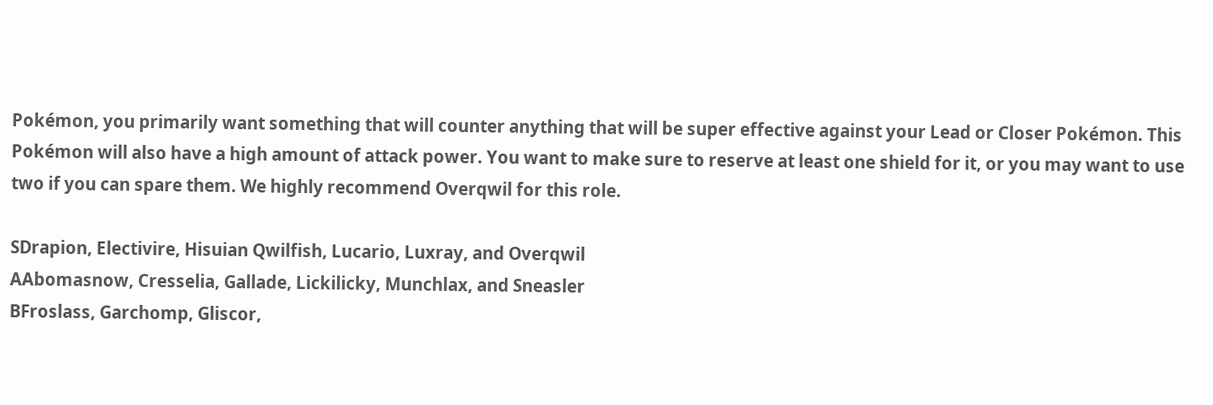Pokémon, you primarily want something that will counter anything that will be super effective against your Lead or Closer Pokémon. This Pokémon will also have a high amount of attack power. You want to make sure to reserve at least one shield for it, or you may want to use two if you can spare them. We highly recommend Overqwil for this role.

SDrapion, Electivire, Hisuian Qwilfish, Lucario, Luxray, and Overqwil
AAbomasnow, Cresselia, Gallade, Lickilicky, Munchlax, and Sneasler
BFroslass, Garchomp, Gliscor,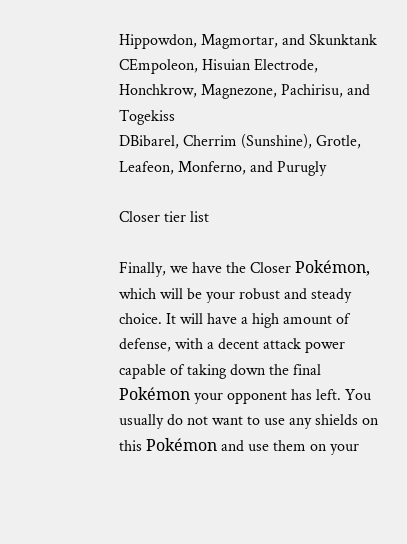Hippowdon, Magmortar, and Skunktank
CEmpoleon, Hisuian Electrode, Honchkrow, Magnezone, Pachirisu, and Togekiss
DBibarel, Cherrim (Sunshine), Grotle, Leafeon, Monferno, and Purugly

Closer tier list

Finally, we have the Closer Pokémon, which will be your robust and steady choice. It will have a high amount of defense, with a decent attack power capable of taking down the final Pokémon your opponent has left. You usually do not want to use any shields on this Pokémon and use them on your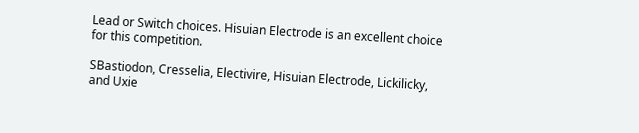Lead or Switch choices. Hisuian Electrode is an excellent choice for this competition.

SBastiodon, Cresselia, Electivire, Hisuian Electrode, Lickilicky, and Uxie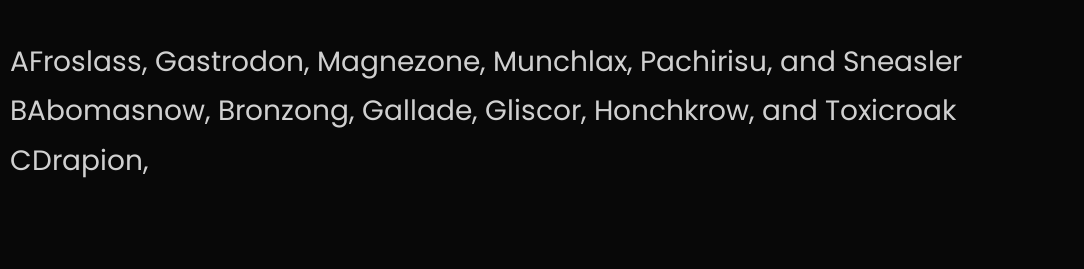AFroslass, Gastrodon, Magnezone, Munchlax, Pachirisu, and Sneasler
BAbomasnow, Bronzong, Gallade, Gliscor, Honchkrow, and Toxicroak
CDrapion,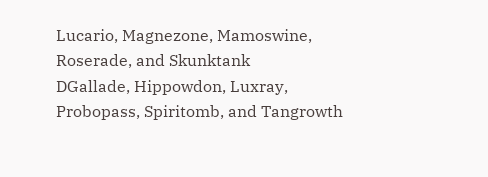Lucario, Magnezone, Mamoswine, Roserade, and Skunktank
DGallade, Hippowdon, Luxray, Probopass, Spiritomb, and Tangrowth